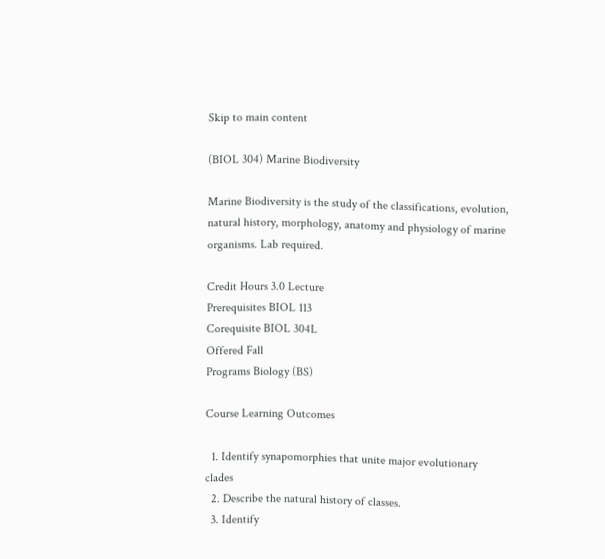Skip to main content

(BIOL 304) Marine Biodiversity

Marine Biodiversity is the study of the classifications, evolution, natural history, morphology, anatomy and physiology of marine organisms. Lab required.

Credit Hours 3.0 Lecture
Prerequisites BIOL 113
Corequisite BIOL 304L
Offered Fall
Programs Biology (BS)

Course Learning Outcomes

  1. Identify synapomorphies that unite major evolutionary clades
  2. Describe the natural history of classes.
  3. Identify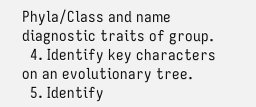Phyla/Class and name diagnostic traits of group.
  4. Identify key characters on an evolutionary tree.
  5. Identify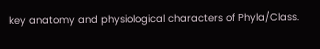key anatomy and physiological characters of Phyla/Class.